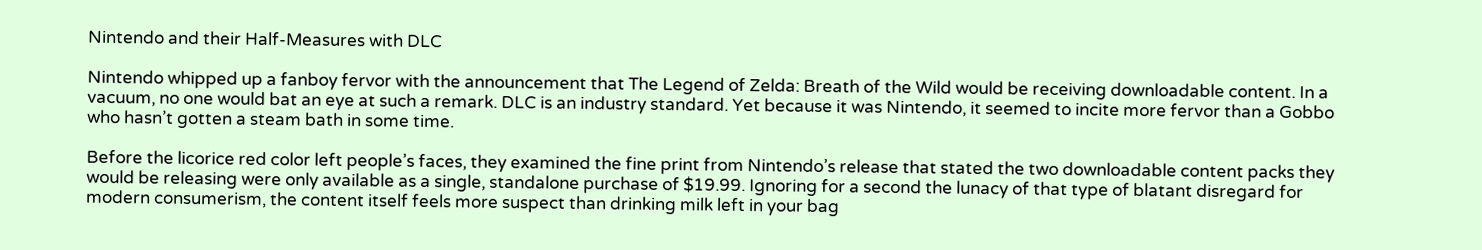Nintendo and their Half-Measures with DLC

Nintendo whipped up a fanboy fervor with the announcement that The Legend of Zelda: Breath of the Wild would be receiving downloadable content. In a vacuum, no one would bat an eye at such a remark. DLC is an industry standard. Yet because it was Nintendo, it seemed to incite more fervor than a Gobbo who hasn’t gotten a steam bath in some time.

Before the licorice red color left people’s faces, they examined the fine print from Nintendo’s release that stated the two downloadable content packs they would be releasing were only available as a single, standalone purchase of $19.99. Ignoring for a second the lunacy of that type of blatant disregard for modern consumerism, the content itself feels more suspect than drinking milk left in your bag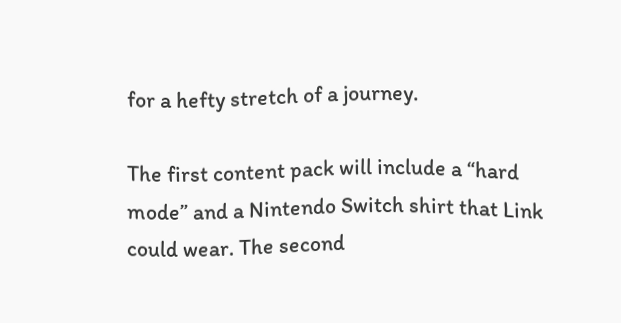for a hefty stretch of a journey.

The first content pack will include a “hard mode” and a Nintendo Switch shirt that Link could wear. The second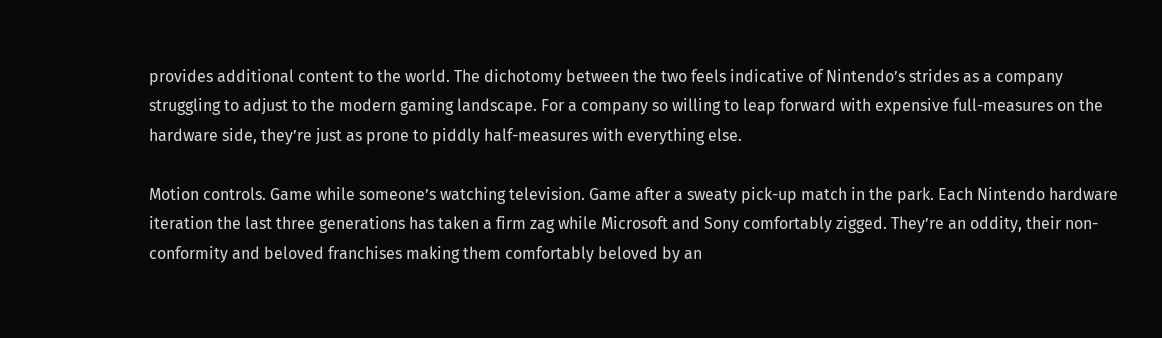provides additional content to the world. The dichotomy between the two feels indicative of Nintendo’s strides as a company struggling to adjust to the modern gaming landscape. For a company so willing to leap forward with expensive full-measures on the hardware side, they’re just as prone to piddly half-measures with everything else.

Motion controls. Game while someone’s watching television. Game after a sweaty pick-up match in the park. Each Nintendo hardware iteration the last three generations has taken a firm zag while Microsoft and Sony comfortably zigged. They’re an oddity, their non-conformity and beloved franchises making them comfortably beloved by an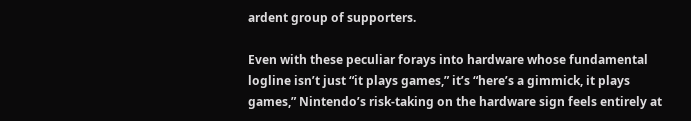ardent group of supporters.

Even with these peculiar forays into hardware whose fundamental logline isn’t just “it plays games,” it’s “here’s a gimmick, it plays games,” Nintendo’s risk-taking on the hardware sign feels entirely at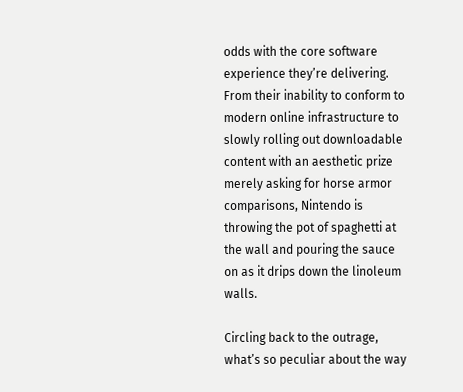odds with the core software experience they’re delivering. From their inability to conform to modern online infrastructure to slowly rolling out downloadable content with an aesthetic prize merely asking for horse armor comparisons, Nintendo is throwing the pot of spaghetti at the wall and pouring the sauce on as it drips down the linoleum walls.

Circling back to the outrage, what’s so peculiar about the way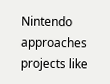Nintendo approaches projects like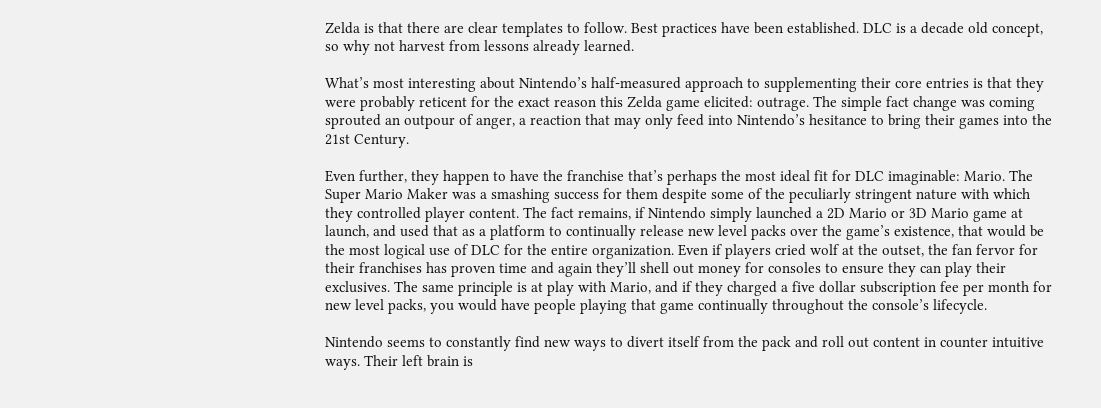Zelda is that there are clear templates to follow. Best practices have been established. DLC is a decade old concept, so why not harvest from lessons already learned.

What’s most interesting about Nintendo’s half-measured approach to supplementing their core entries is that they were probably reticent for the exact reason this Zelda game elicited: outrage. The simple fact change was coming sprouted an outpour of anger, a reaction that may only feed into Nintendo’s hesitance to bring their games into the 21st Century.

Even further, they happen to have the franchise that’s perhaps the most ideal fit for DLC imaginable: Mario. The Super Mario Maker was a smashing success for them despite some of the peculiarly stringent nature with which they controlled player content. The fact remains, if Nintendo simply launched a 2D Mario or 3D Mario game at launch, and used that as a platform to continually release new level packs over the game’s existence, that would be the most logical use of DLC for the entire organization. Even if players cried wolf at the outset, the fan fervor for their franchises has proven time and again they’ll shell out money for consoles to ensure they can play their exclusives. The same principle is at play with Mario, and if they charged a five dollar subscription fee per month for new level packs, you would have people playing that game continually throughout the console’s lifecycle.

Nintendo seems to constantly find new ways to divert itself from the pack and roll out content in counter intuitive ways. Their left brain is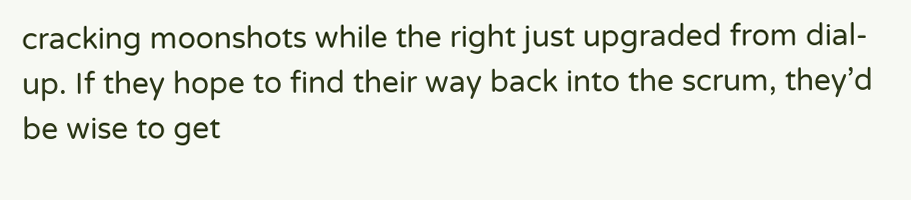cracking moonshots while the right just upgraded from dial-up. If they hope to find their way back into the scrum, they’d be wise to get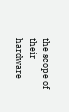the scope of their hardware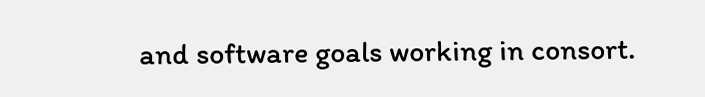and software goals working in consort.